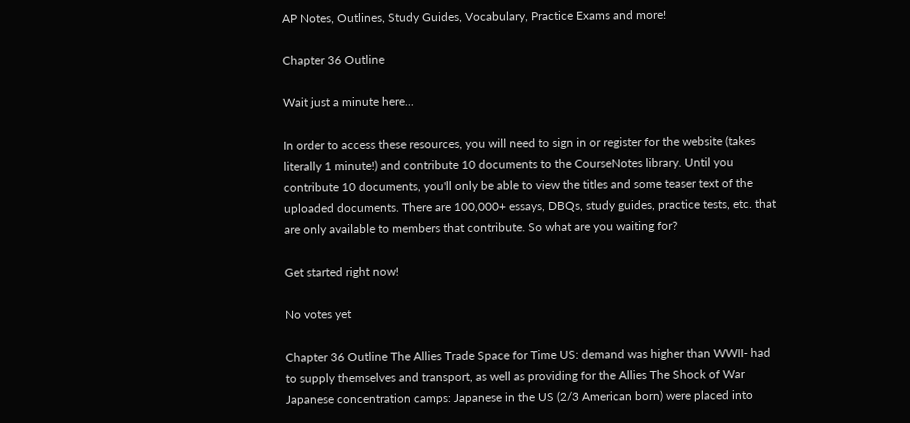AP Notes, Outlines, Study Guides, Vocabulary, Practice Exams and more!

Chapter 36 Outline

Wait just a minute here...

In order to access these resources, you will need to sign in or register for the website (takes literally 1 minute!) and contribute 10 documents to the CourseNotes library. Until you contribute 10 documents, you'll only be able to view the titles and some teaser text of the uploaded documents. There are 100,000+ essays, DBQs, study guides, practice tests, etc. that are only available to members that contribute. So what are you waiting for?

Get started right now!

No votes yet

Chapter 36 Outline The Allies Trade Space for Time US: demand was higher than WWII- had to supply themselves and transport, as well as providing for the Allies The Shock of War Japanese concentration camps: Japanese in the US (2/3 American born) were placed into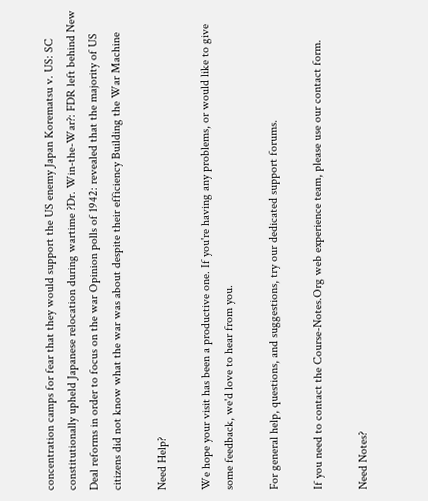concentration camps for fear that they would support the US enemy Japan Korematsu v. US: SC constitutionally upheld Japanese relocation during wartime ?Dr. Win-the-War?: FDR left behind New Deal reforms in order to focus on the war Opinion polls of 1942: revealed that the majority of US citizens did not know what the war was about despite their efficiency Building the War Machine

Need Help?

We hope your visit has been a productive one. If you're having any problems, or would like to give some feedback, we'd love to hear from you.

For general help, questions, and suggestions, try our dedicated support forums.

If you need to contact the Course-Notes.Org web experience team, please use our contact form.

Need Notes?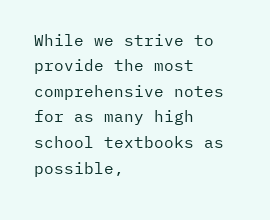While we strive to provide the most comprehensive notes for as many high school textbooks as possible,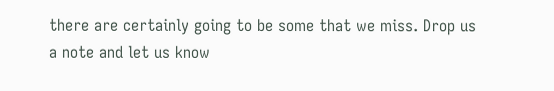there are certainly going to be some that we miss. Drop us a note and let us know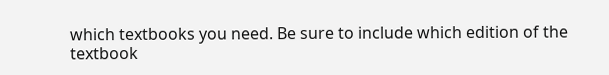which textbooks you need. Be sure to include which edition of the textbook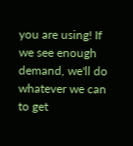you are using! If we see enough demand, we'll do whatever we can to get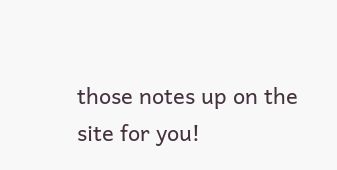those notes up on the site for you!